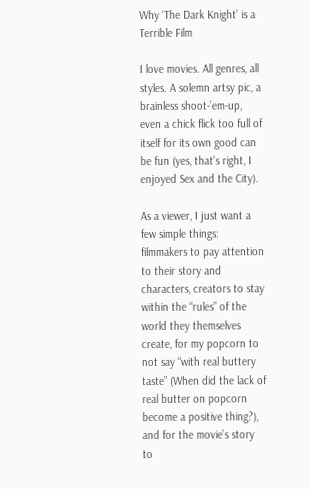Why ‘The Dark Knight’ is a Terrible Film

I love movies. All genres, all styles. A solemn artsy pic, a brainless shoot-’em-up, even a chick flick too full of itself for its own good can be fun (yes, that’s right, I enjoyed Sex and the City).

As a viewer, I just want a few simple things: filmmakers to pay attention to their story and characters, creators to stay within the “rules” of the world they themselves create, for my popcorn to not say “with real buttery taste” (When did the lack of real butter on popcorn become a positive thing?), and for the movie’s story to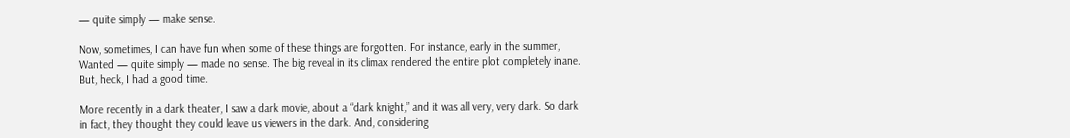— quite simply — make sense.

Now, sometimes, I can have fun when some of these things are forgotten. For instance, early in the summer, Wanted — quite simply — made no sense. The big reveal in its climax rendered the entire plot completely inane. But, heck, I had a good time.

More recently in a dark theater, I saw a dark movie, about a “dark knight,” and it was all very, very dark. So dark in fact, they thought they could leave us viewers in the dark. And, considering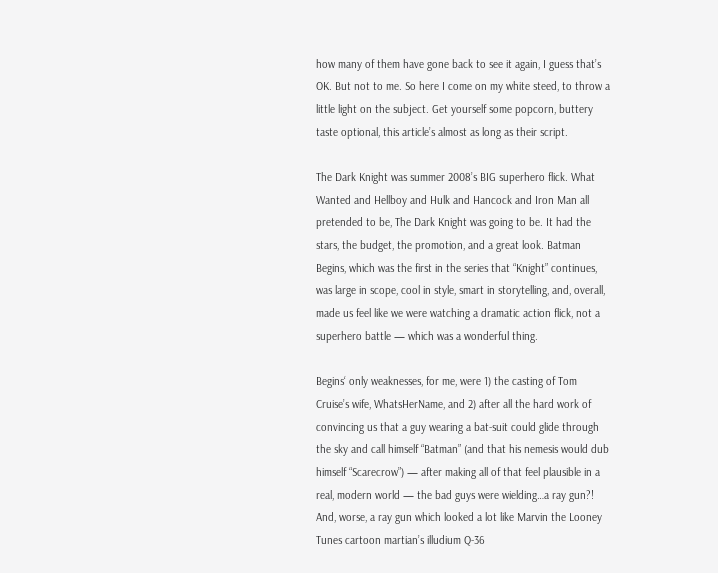how many of them have gone back to see it again, I guess that’s OK. But not to me. So here I come on my white steed, to throw a little light on the subject. Get yourself some popcorn, buttery taste optional, this article’s almost as long as their script.

The Dark Knight was summer 2008’s BIG superhero flick. What Wanted and Hellboy and Hulk and Hancock and Iron Man all pretended to be, The Dark Knight was going to be. It had the stars, the budget, the promotion, and a great look. Batman Begins, which was the first in the series that “Knight” continues, was large in scope, cool in style, smart in storytelling, and, overall, made us feel like we were watching a dramatic action flick, not a superhero battle — which was a wonderful thing.

Begins‘ only weaknesses, for me, were 1) the casting of Tom Cruise’s wife, WhatsHerName, and 2) after all the hard work of convincing us that a guy wearing a bat-suit could glide through the sky and call himself “Batman” (and that his nemesis would dub himself “Scarecrow”) — after making all of that feel plausible in a real, modern world — the bad guys were wielding…a ray gun?! And, worse, a ray gun which looked a lot like Marvin the Looney Tunes cartoon martian’s illudium Q-36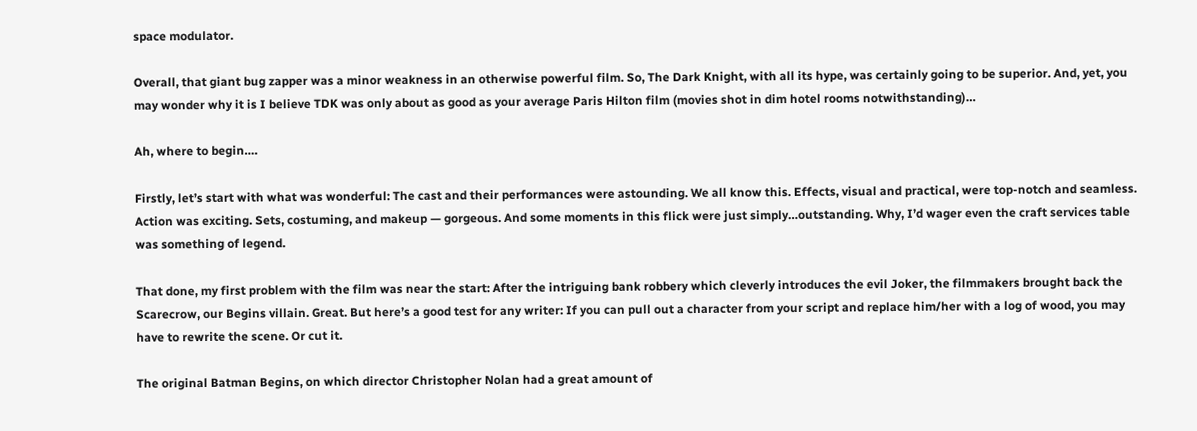space modulator.

Overall, that giant bug zapper was a minor weakness in an otherwise powerful film. So, The Dark Knight, with all its hype, was certainly going to be superior. And, yet, you may wonder why it is I believe TDK was only about as good as your average Paris Hilton film (movies shot in dim hotel rooms notwithstanding)…

Ah, where to begin….

Firstly, let’s start with what was wonderful: The cast and their performances were astounding. We all know this. Effects, visual and practical, were top-notch and seamless. Action was exciting. Sets, costuming, and makeup — gorgeous. And some moments in this flick were just simply…outstanding. Why, I’d wager even the craft services table was something of legend.

That done, my first problem with the film was near the start: After the intriguing bank robbery which cleverly introduces the evil Joker, the filmmakers brought back the Scarecrow, our Begins villain. Great. But here’s a good test for any writer: If you can pull out a character from your script and replace him/her with a log of wood, you may have to rewrite the scene. Or cut it.

The original Batman Begins, on which director Christopher Nolan had a great amount of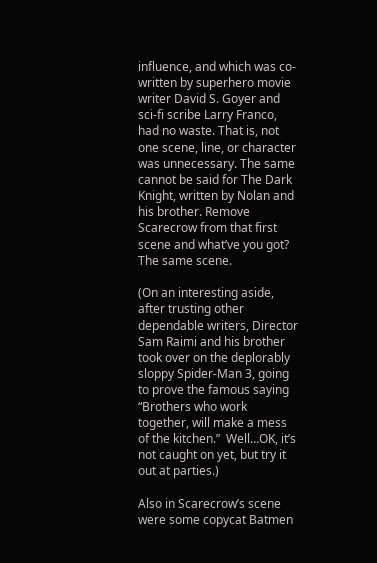influence, and which was co-written by superhero movie writer David S. Goyer and sci-fi scribe Larry Franco, had no waste. That is, not one scene, line, or character was unnecessary. The same cannot be said for The Dark Knight, written by Nolan and his brother. Remove Scarecrow from that first scene and what’ve you got? The same scene.

(On an interesting aside, after trusting other dependable writers, Director Sam Raimi and his brother took over on the deplorably sloppy Spider-Man 3, going to prove the famous saying “Brothers who work together, will make a mess of the kitchen.”  Well…OK, it’s not caught on yet, but try it out at parties.)

Also in Scarecrow’s scene were some copycat Batmen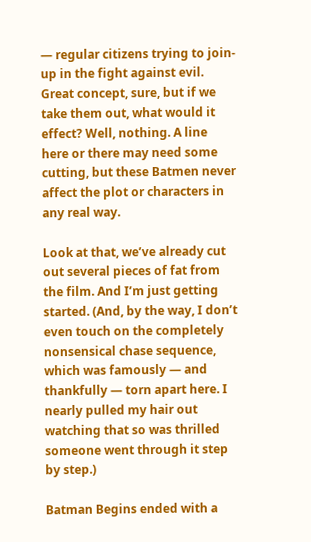— regular citizens trying to join-up in the fight against evil. Great concept, sure, but if we take them out, what would it effect? Well, nothing. A line here or there may need some cutting, but these Batmen never affect the plot or characters in any real way.

Look at that, we’ve already cut out several pieces of fat from the film. And I’m just getting started. (And, by the way, I don’t even touch on the completely nonsensical chase sequence, which was famously — and thankfully — torn apart here. I nearly pulled my hair out watching that so was thrilled someone went through it step by step.)

Batman Begins ended with a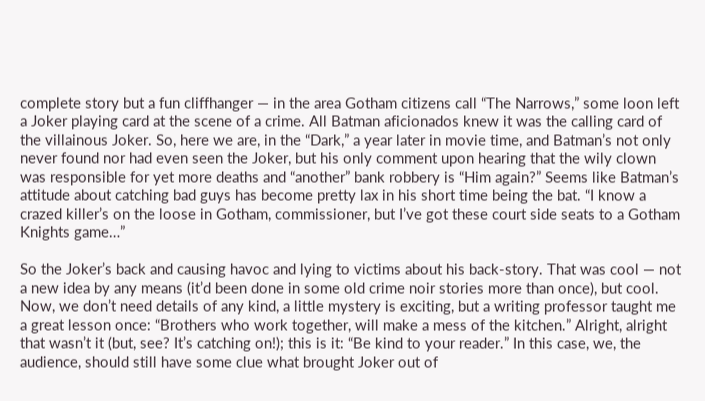complete story but a fun cliffhanger — in the area Gotham citizens call “The Narrows,” some loon left a Joker playing card at the scene of a crime. All Batman aficionados knew it was the calling card of the villainous Joker. So, here we are, in the “Dark,” a year later in movie time, and Batman’s not only never found nor had even seen the Joker, but his only comment upon hearing that the wily clown was responsible for yet more deaths and “another” bank robbery is “Him again?” Seems like Batman’s attitude about catching bad guys has become pretty lax in his short time being the bat. “I know a crazed killer’s on the loose in Gotham, commissioner, but I’ve got these court side seats to a Gotham Knights game…”

So the Joker’s back and causing havoc and lying to victims about his back-story. That was cool — not a new idea by any means (it’d been done in some old crime noir stories more than once), but cool. Now, we don’t need details of any kind, a little mystery is exciting, but a writing professor taught me a great lesson once: “Brothers who work together, will make a mess of the kitchen.” Alright, alright that wasn’t it (but, see? It’s catching on!); this is it: “Be kind to your reader.” In this case, we, the audience, should still have some clue what brought Joker out of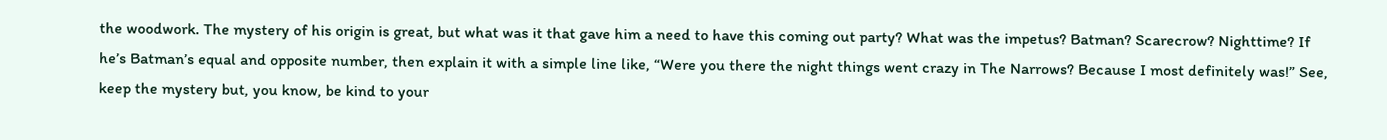the woodwork. The mystery of his origin is great, but what was it that gave him a need to have this coming out party? What was the impetus? Batman? Scarecrow? Nighttime? If he’s Batman’s equal and opposite number, then explain it with a simple line like, “Were you there the night things went crazy in The Narrows? Because I most definitely was!” See, keep the mystery but, you know, be kind to your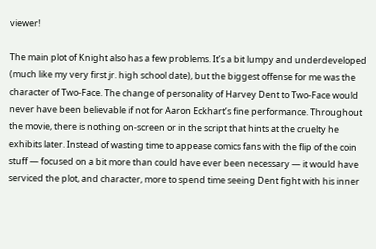viewer!

The main plot of Knight also has a few problems. It’s a bit lumpy and underdeveloped (much like my very first jr. high school date), but the biggest offense for me was the character of Two-Face. The change of personality of Harvey Dent to Two-Face would never have been believable if not for Aaron Eckhart’s fine performance. Throughout the movie, there is nothing on-screen or in the script that hints at the cruelty he exhibits later. Instead of wasting time to appease comics fans with the flip of the coin stuff — focused on a bit more than could have ever been necessary — it would have serviced the plot, and character, more to spend time seeing Dent fight with his inner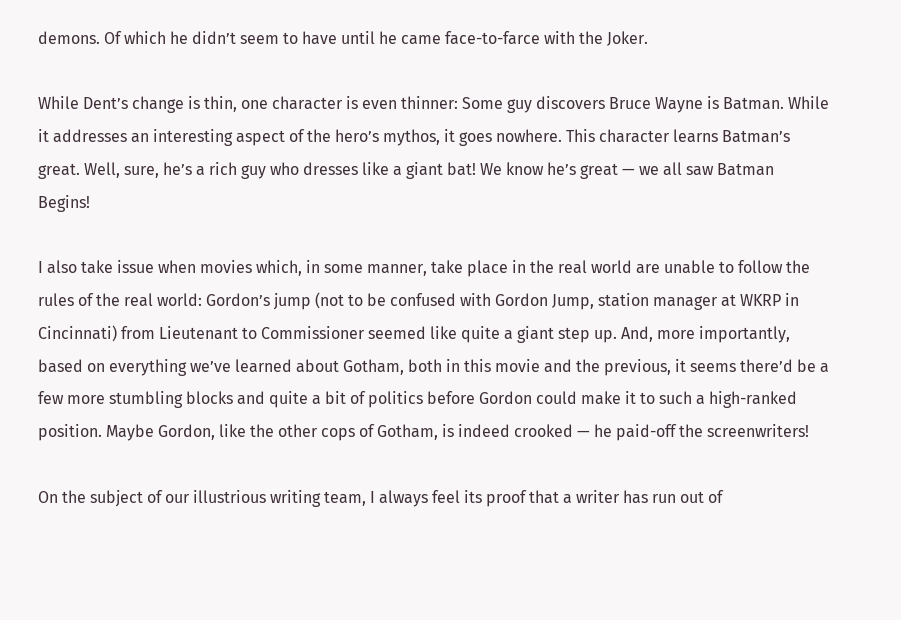demons. Of which he didn’t seem to have until he came face-to-farce with the Joker.

While Dent’s change is thin, one character is even thinner: Some guy discovers Bruce Wayne is Batman. While it addresses an interesting aspect of the hero’s mythos, it goes nowhere. This character learns Batman’s great. Well, sure, he’s a rich guy who dresses like a giant bat! We know he’s great — we all saw Batman Begins!

I also take issue when movies which, in some manner, take place in the real world are unable to follow the rules of the real world: Gordon’s jump (not to be confused with Gordon Jump, station manager at WKRP in Cincinnati) from Lieutenant to Commissioner seemed like quite a giant step up. And, more importantly, based on everything we’ve learned about Gotham, both in this movie and the previous, it seems there’d be a few more stumbling blocks and quite a bit of politics before Gordon could make it to such a high-ranked position. Maybe Gordon, like the other cops of Gotham, is indeed crooked — he paid-off the screenwriters!

On the subject of our illustrious writing team, I always feel its proof that a writer has run out of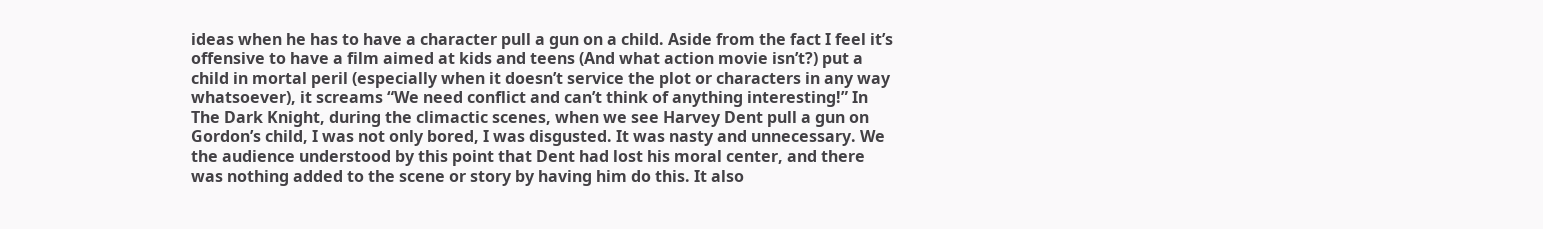ideas when he has to have a character pull a gun on a child. Aside from the fact I feel it’s offensive to have a film aimed at kids and teens (And what action movie isn’t?) put a child in mortal peril (especially when it doesn’t service the plot or characters in any way whatsoever), it screams “We need conflict and can’t think of anything interesting!” In The Dark Knight, during the climactic scenes, when we see Harvey Dent pull a gun on Gordon’s child, I was not only bored, I was disgusted. It was nasty and unnecessary. We the audience understood by this point that Dent had lost his moral center, and there was nothing added to the scene or story by having him do this. It also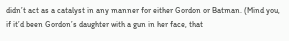didn’t act as a catalyst in any manner for either Gordon or Batman. (Mind you, if it’d been Gordon’s daughter with a gun in her face, that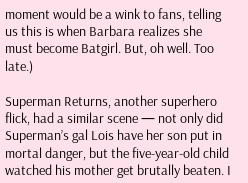moment would be a wink to fans, telling us this is when Barbara realizes she must become Batgirl. But, oh well. Too late.)

Superman Returns, another superhero flick, had a similar scene — not only did Superman’s gal Lois have her son put in mortal danger, but the five-year-old child watched his mother get brutally beaten. I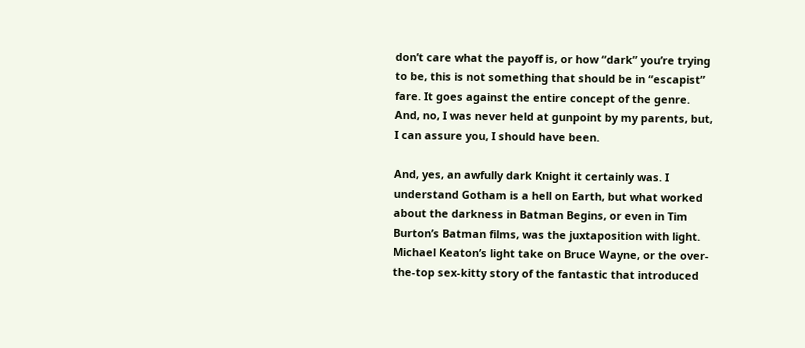don’t care what the payoff is, or how “dark” you’re trying to be, this is not something that should be in “escapist” fare. It goes against the entire concept of the genre. And, no, I was never held at gunpoint by my parents, but, I can assure you, I should have been.

And, yes, an awfully dark Knight it certainly was. I understand Gotham is a hell on Earth, but what worked about the darkness in Batman Begins, or even in Tim Burton’s Batman films, was the juxtaposition with light. Michael Keaton’s light take on Bruce Wayne, or the over-the-top sex-kitty story of the fantastic that introduced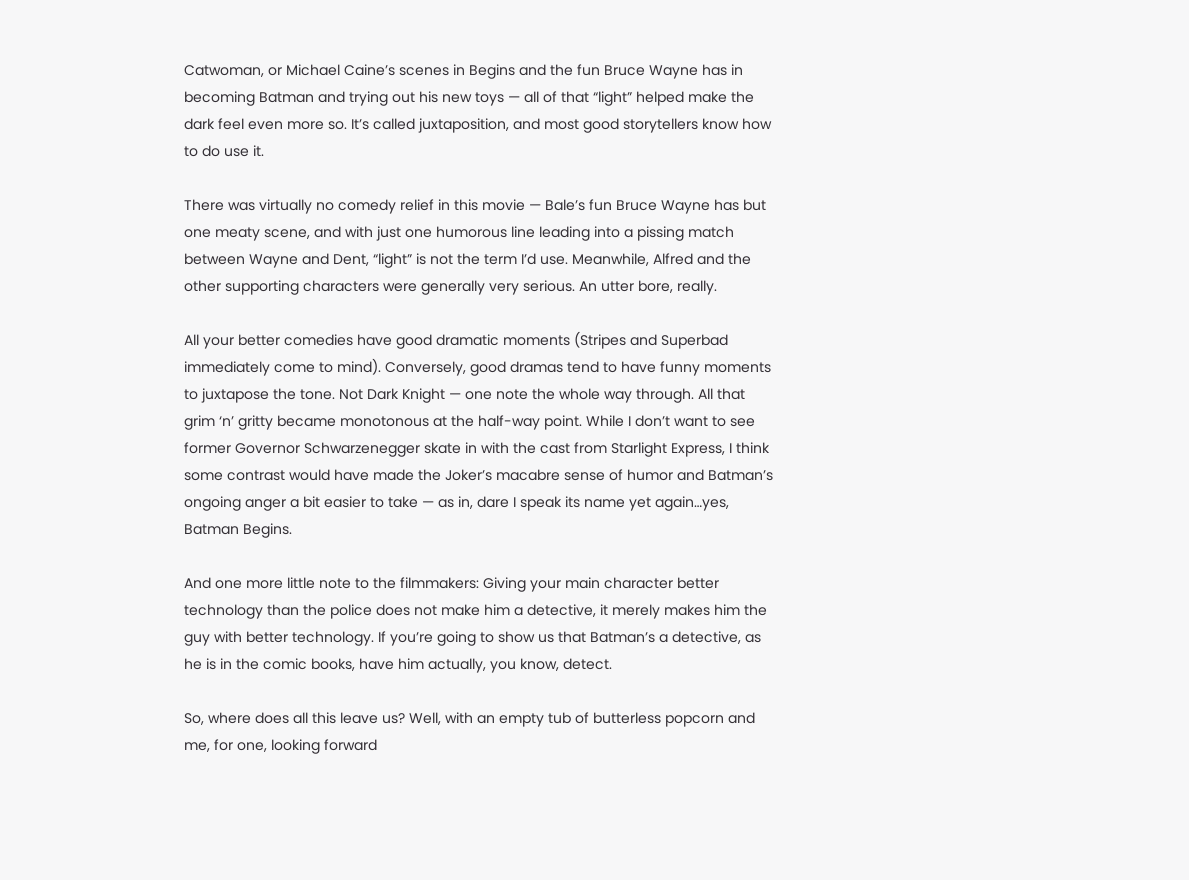Catwoman, or Michael Caine’s scenes in Begins and the fun Bruce Wayne has in becoming Batman and trying out his new toys — all of that “light” helped make the dark feel even more so. It’s called juxtaposition, and most good storytellers know how to do use it.

There was virtually no comedy relief in this movie — Bale’s fun Bruce Wayne has but one meaty scene, and with just one humorous line leading into a pissing match between Wayne and Dent, “light” is not the term I’d use. Meanwhile, Alfred and the other supporting characters were generally very serious. An utter bore, really.

All your better comedies have good dramatic moments (Stripes and Superbad immediately come to mind). Conversely, good dramas tend to have funny moments to juxtapose the tone. Not Dark Knight — one note the whole way through. All that grim ‘n’ gritty became monotonous at the half-way point. While I don’t want to see former Governor Schwarzenegger skate in with the cast from Starlight Express, I think some contrast would have made the Joker’s macabre sense of humor and Batman’s ongoing anger a bit easier to take — as in, dare I speak its name yet again…yes, Batman Begins.

And one more little note to the filmmakers: Giving your main character better technology than the police does not make him a detective, it merely makes him the guy with better technology. If you’re going to show us that Batman’s a detective, as he is in the comic books, have him actually, you know, detect.

So, where does all this leave us? Well, with an empty tub of butterless popcorn and me, for one, looking forward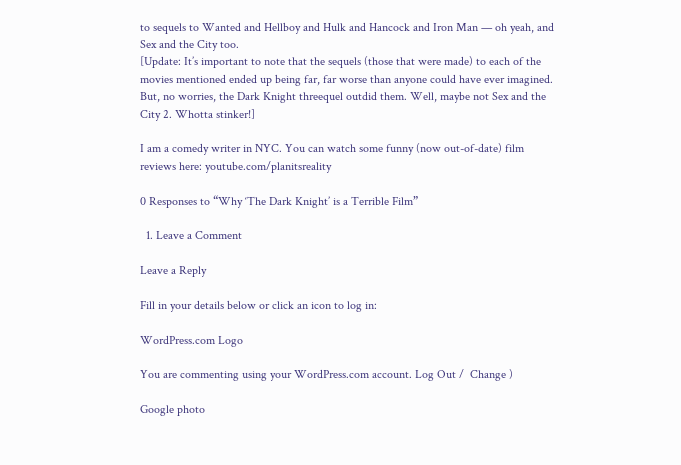to sequels to Wanted and Hellboy and Hulk and Hancock and Iron Man — oh yeah, and Sex and the City too.
[Update: It’s important to note that the sequels (those that were made) to each of the movies mentioned ended up being far, far worse than anyone could have ever imagined. But, no worries, the Dark Knight threequel outdid them. Well, maybe not Sex and the City 2. Whotta stinker!]

I am a comedy writer in NYC. You can watch some funny (now out-of-date) film reviews here: youtube.com/planitsreality

0 Responses to “Why ‘The Dark Knight’ is a Terrible Film”

  1. Leave a Comment

Leave a Reply

Fill in your details below or click an icon to log in:

WordPress.com Logo

You are commenting using your WordPress.com account. Log Out /  Change )

Google photo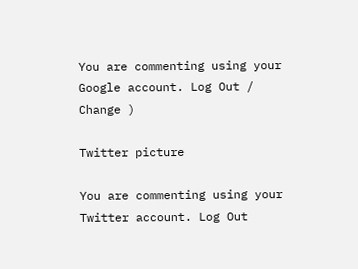You are commenting using your Google account. Log Out /  Change )

Twitter picture

You are commenting using your Twitter account. Log Out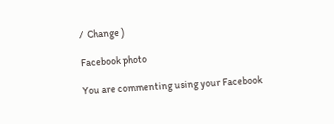/  Change )

Facebook photo

You are commenting using your Facebook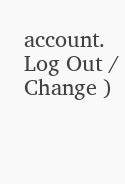account. Log Out /  Change )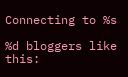Connecting to %s

%d bloggers like this: